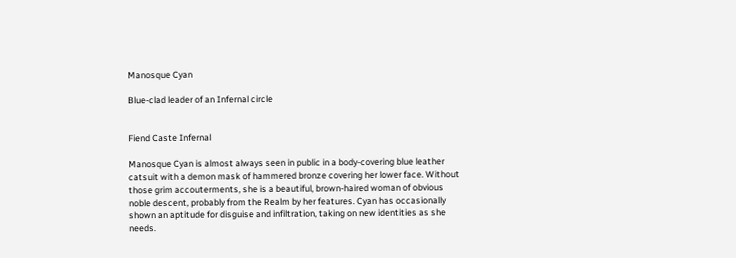Manosque Cyan

Blue-clad leader of an Infernal circle


Fiend Caste Infernal

Manosque Cyan is almost always seen in public in a body-covering blue leather catsuit with a demon mask of hammered bronze covering her lower face. Without those grim accouterments, she is a beautiful, brown-haired woman of obvious noble descent, probably from the Realm by her features. Cyan has occasionally shown an aptitude for disguise and infiltration, taking on new identities as she needs.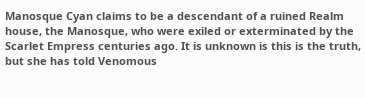Manosque Cyan claims to be a descendant of a ruined Realm house, the Manosque, who were exiled or exterminated by the Scarlet Empress centuries ago. It is unknown is this is the truth, but she has told Venomous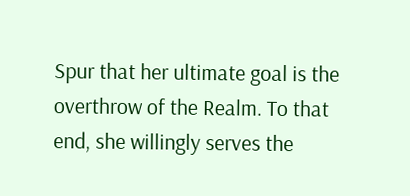Spur that her ultimate goal is the overthrow of the Realm. To that end, she willingly serves the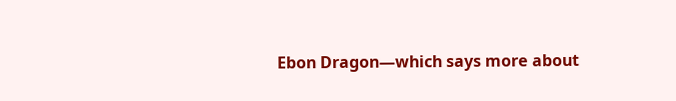Ebon Dragon—which says more about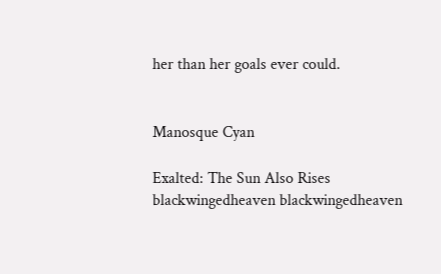her than her goals ever could.


Manosque Cyan

Exalted: The Sun Also Rises blackwingedheaven blackwingedheaven